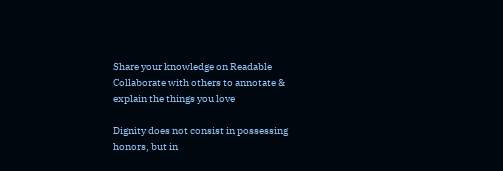Share your knowledge on Readable
Collaborate with others to annotate & explain the things you love

Dignity does not consist in possessing honors, but in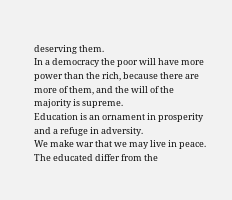deserving them.
In a democracy the poor will have more power than the rich, because there are more of them, and the will of the majority is supreme.
Education is an ornament in prosperity and a refuge in adversity.
We make war that we may live in peace.
The educated differ from the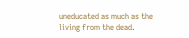uneducated as much as the living from the dead.